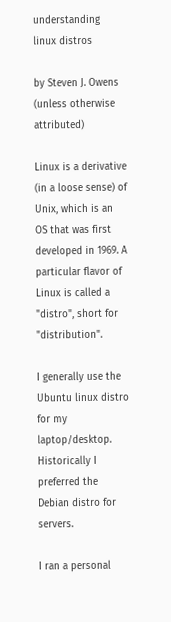understanding linux distros

by Steven J. Owens (unless otherwise attributed)

Linux is a derivative (in a loose sense) of Unix, which is an OS that was first developed in 1969. A particular flavor of Linux is called a "distro", short for "distribution".

I generally use the Ubuntu linux distro for my laptop/desktop. Historically I preferred the Debian distro for servers.

I ran a personal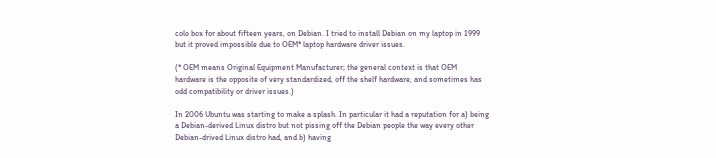colo box for about fifteen years, on Debian. I tried to install Debian on my laptop in 1999 but it proved impossible due to OEM* laptop hardware driver issues.

(* OEM means Original Equipment Manufacturer; the general context is that OEM hardware is the opposite of very standardized, off the shelf hardware, and sometimes has odd compatibility or driver issues.)

In 2006 Ubuntu was starting to make a splash. In particular it had a reputation for a) being a Debian-derived Linux distro but not pissing off the Debian people the way every other Debian-drived Linux distro had, and b) having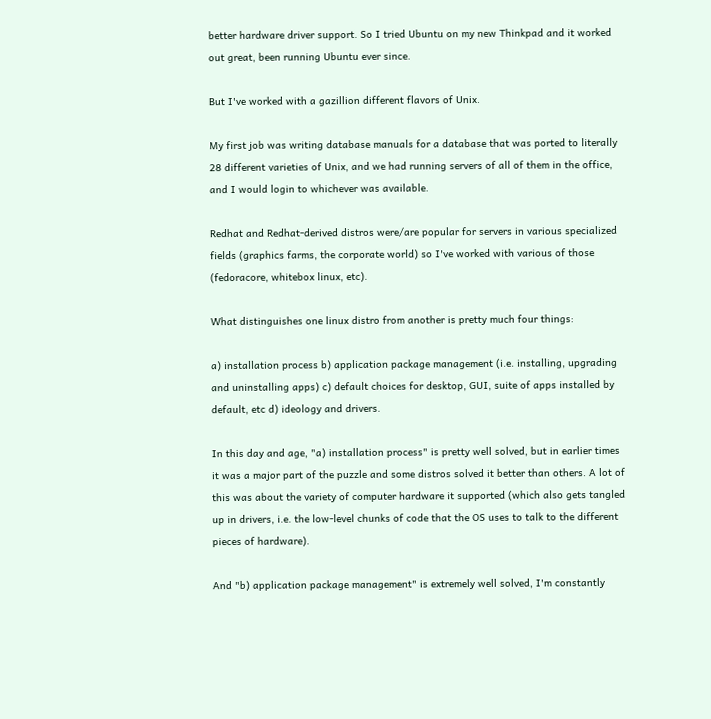better hardware driver support. So I tried Ubuntu on my new Thinkpad and it worked out great, been running Ubuntu ever since.

But I've worked with a gazillion different flavors of Unix.

My first job was writing database manuals for a database that was ported to literally 28 different varieties of Unix, and we had running servers of all of them in the office, and I would login to whichever was available.

Redhat and Redhat-derived distros were/are popular for servers in various specialized fields (graphics farms, the corporate world) so I've worked with various of those (fedoracore, whitebox linux, etc).

What distinguishes one linux distro from another is pretty much four things:

a) installation process b) application package management (i.e. installing, upgrading and uninstalling apps) c) default choices for desktop, GUI, suite of apps installed by default, etc d) ideology and drivers.

In this day and age, "a) installation process" is pretty well solved, but in earlier times it was a major part of the puzzle and some distros solved it better than others. A lot of this was about the variety of computer hardware it supported (which also gets tangled up in drivers, i.e. the low-level chunks of code that the OS uses to talk to the different pieces of hardware).

And "b) application package management" is extremely well solved, I'm constantly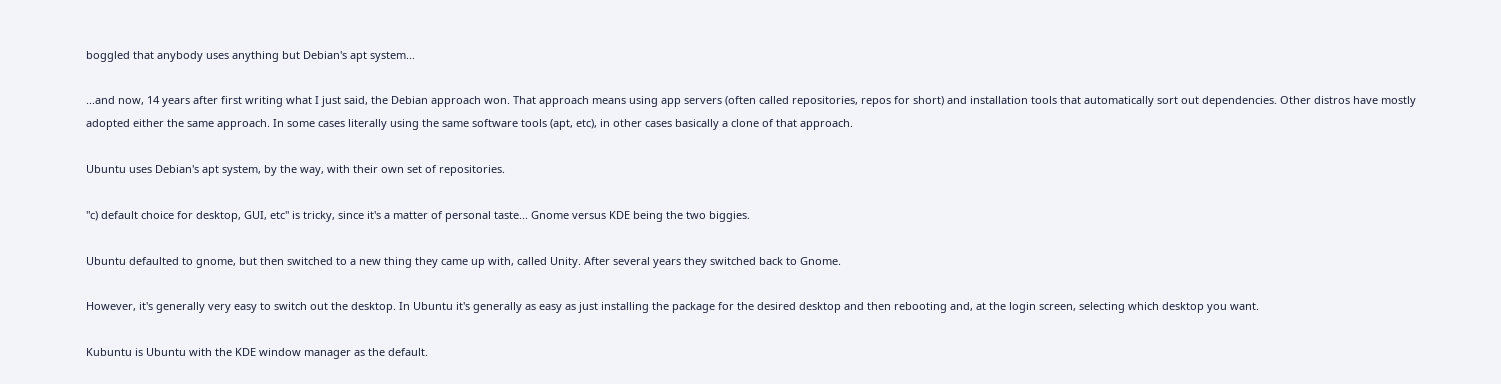boggled that anybody uses anything but Debian's apt system...

...and now, 14 years after first writing what I just said, the Debian approach won. That approach means using app servers (often called repositories, repos for short) and installation tools that automatically sort out dependencies. Other distros have mostly adopted either the same approach. In some cases literally using the same software tools (apt, etc), in other cases basically a clone of that approach.

Ubuntu uses Debian's apt system, by the way, with their own set of repositories.

"c) default choice for desktop, GUI, etc" is tricky, since it's a matter of personal taste... Gnome versus KDE being the two biggies.

Ubuntu defaulted to gnome, but then switched to a new thing they came up with, called Unity. After several years they switched back to Gnome.

However, it's generally very easy to switch out the desktop. In Ubuntu it's generally as easy as just installing the package for the desired desktop and then rebooting and, at the login screen, selecting which desktop you want.

Kubuntu is Ubuntu with the KDE window manager as the default.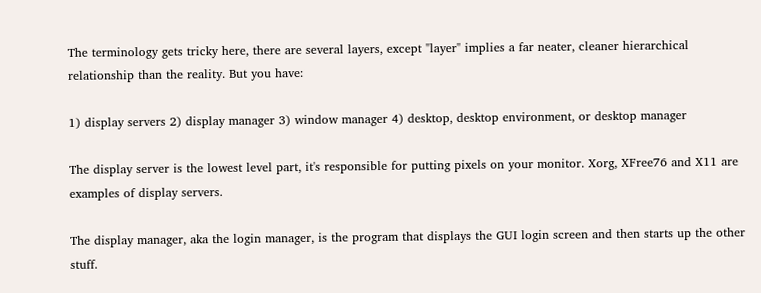The terminology gets tricky here, there are several layers, except "layer" implies a far neater, cleaner hierarchical relationship than the reality. But you have:

1) display servers 2) display manager 3) window manager 4) desktop, desktop environment, or desktop manager

The display server is the lowest level part, it's responsible for putting pixels on your monitor. Xorg, XFree76 and X11 are examples of display servers.

The display manager, aka the login manager, is the program that displays the GUI login screen and then starts up the other stuff.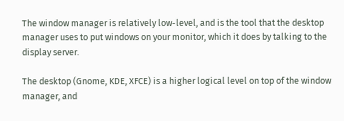The window manager is relatively low-level, and is the tool that the desktop manager uses to put windows on your monitor, which it does by talking to the display server.

The desktop (Gnome, KDE, XFCE) is a higher logical level on top of the window manager, and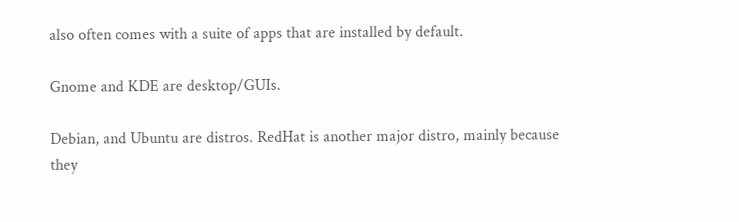also often comes with a suite of apps that are installed by default.

Gnome and KDE are desktop/GUIs.

Debian, and Ubuntu are distros. RedHat is another major distro, mainly because they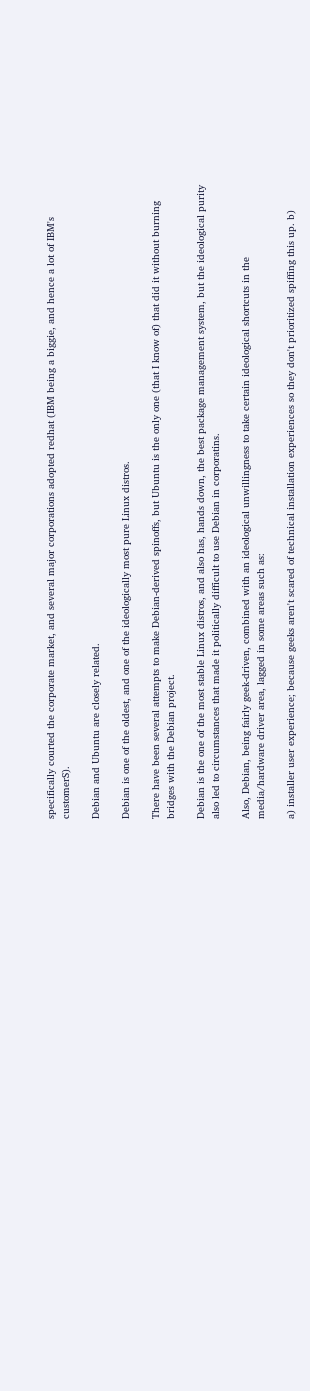specifically courted the corporate market, and several major corporations adopted redhat (IBM being a biggie, and hence a lot of IBM's customerS).

Debian and Ubuntu are closely related.

Debian is one of the oldest, and one of the ideologically most pure Linux distros.

There have been several attempts to make Debian-derived spinoffs, but Ubuntu is the only one (that I know of) that did it without burning bridges with the Debian project.

Debian is the one of the most stable Linux distros, and also has, hands down, the best package management system, but the ideological purity also led to circumstances that made it politically difficult to use Debian in corporatins.

Also, Debian, being fairly geek-driven, combined with an ideological unwillingness to take certain ideological shortcuts in the media/hardware driver area, lagged in some areas such as:

a) installer user experience; because geeks aren't scared of technical installation experiences so they don't prioritized spiffing this up. b)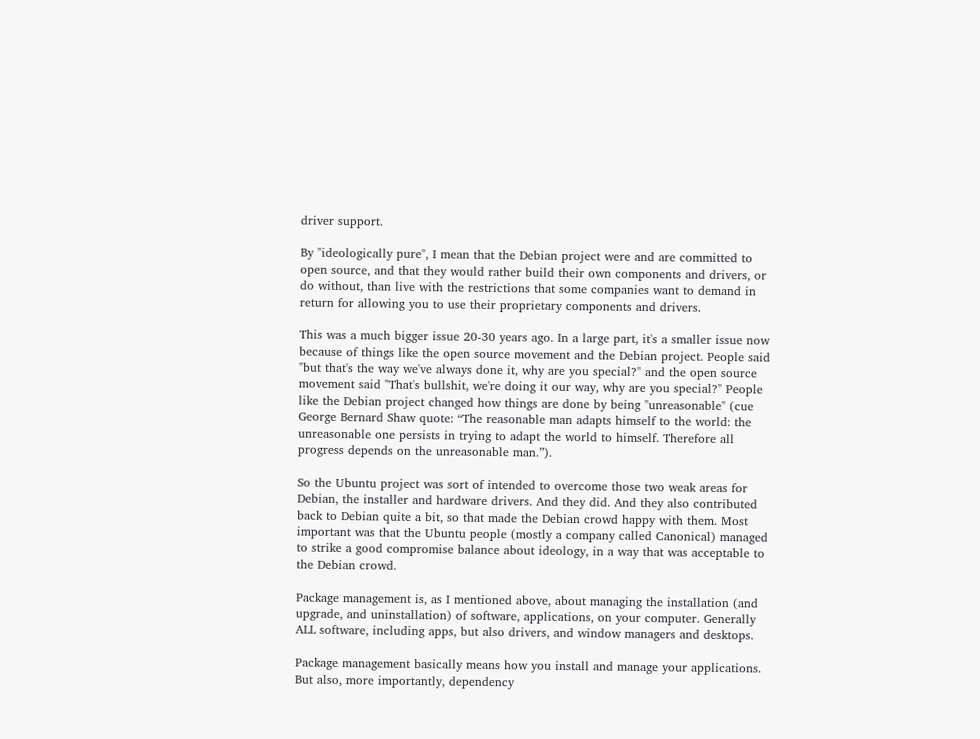driver support.

By "ideologically pure", I mean that the Debian project were and are committed to open source, and that they would rather build their own components and drivers, or do without, than live with the restrictions that some companies want to demand in return for allowing you to use their proprietary components and drivers.

This was a much bigger issue 20-30 years ago. In a large part, it's a smaller issue now because of things like the open source movement and the Debian project. People said "but that's the way we've always done it, why are you special?" and the open source movement said "That's bullshit, we're doing it our way, why are you special?" People like the Debian project changed how things are done by being "unreasonable" (cue George Bernard Shaw quote: “The reasonable man adapts himself to the world: the unreasonable one persists in trying to adapt the world to himself. Therefore all progress depends on the unreasonable man.”).

So the Ubuntu project was sort of intended to overcome those two weak areas for Debian, the installer and hardware drivers. And they did. And they also contributed back to Debian quite a bit, so that made the Debian crowd happy with them. Most important was that the Ubuntu people (mostly a company called Canonical) managed to strike a good compromise balance about ideology, in a way that was acceptable to the Debian crowd.

Package management is, as I mentioned above, about managing the installation (and upgrade, and uninstallation) of software, applications, on your computer. Generally ALL software, including apps, but also drivers, and window managers and desktops.

Package management basically means how you install and manage your applications. But also, more importantly, dependency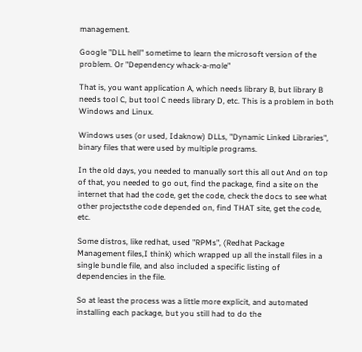management.

Google "DLL hell" sometime to learn the microsoft version of the problem. Or "Dependency whack-a-mole"

That is, you want application A, which needs library B, but library B needs tool C, but tool C needs library D, etc. This is a problem in both Windows and Linux.

Windows uses (or used, Idaknow) DLLs, "Dynamic Linked Libraries", binary files that were used by multiple programs.

In the old days, you needed to manually sort this all out And on top of that, you needed to go out, find the package, find a site on the internet that had the code, get the code, check the docs to see what other projectsthe code depended on, find THAT site, get the code, etc.

Some distros, like redhat, used "RPMs", (Redhat Package Management files,I think) which wrapped up all the install files in a single bundle file, and also included a specific listing of dependencies in the file.

So at least the process was a little more explicit, and automated installing each package, but you still had to do the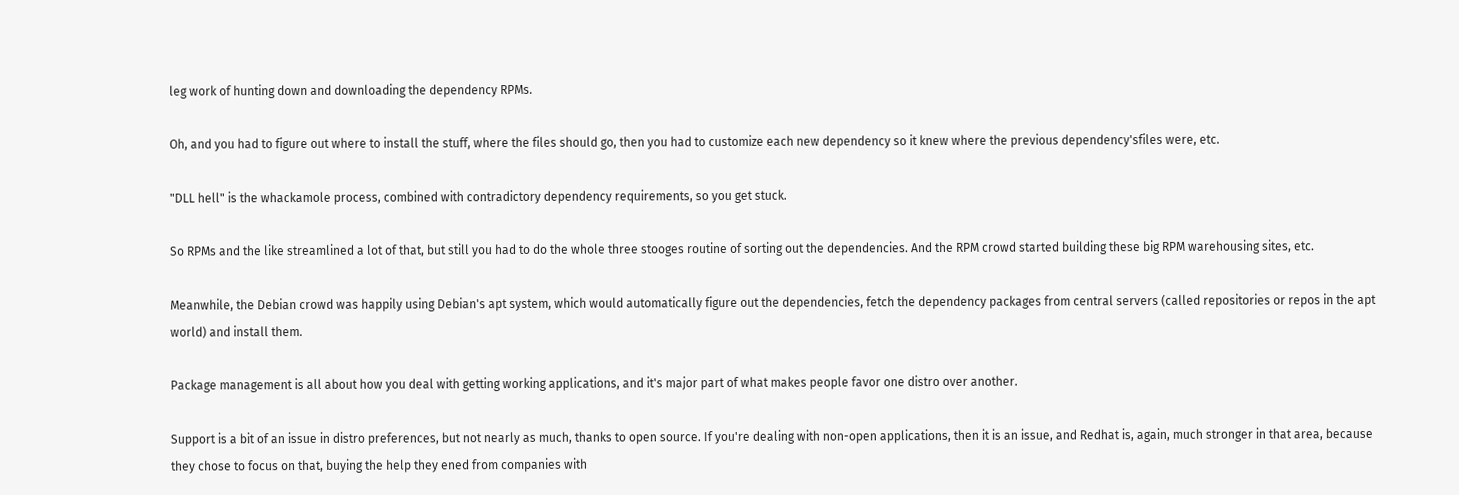leg work of hunting down and downloading the dependency RPMs.

Oh, and you had to figure out where to install the stuff, where the files should go, then you had to customize each new dependency so it knew where the previous dependency'sfiles were, etc.

"DLL hell" is the whackamole process, combined with contradictory dependency requirements, so you get stuck.

So RPMs and the like streamlined a lot of that, but still you had to do the whole three stooges routine of sorting out the dependencies. And the RPM crowd started building these big RPM warehousing sites, etc.

Meanwhile, the Debian crowd was happily using Debian's apt system, which would automatically figure out the dependencies, fetch the dependency packages from central servers (called repositories or repos in the apt world) and install them.

Package management is all about how you deal with getting working applications, and it's major part of what makes people favor one distro over another.

Support is a bit of an issue in distro preferences, but not nearly as much, thanks to open source. If you're dealing with non-open applications, then it is an issue, and Redhat is, again, much stronger in that area, because they chose to focus on that, buying the help they ened from companies with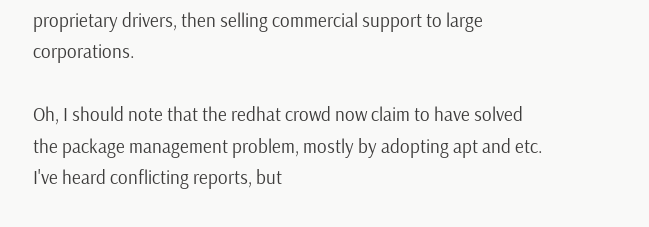proprietary drivers, then selling commercial support to large corporations.

Oh, I should note that the redhat crowd now claim to have solved the package management problem, mostly by adopting apt and etc. I've heard conflicting reports, but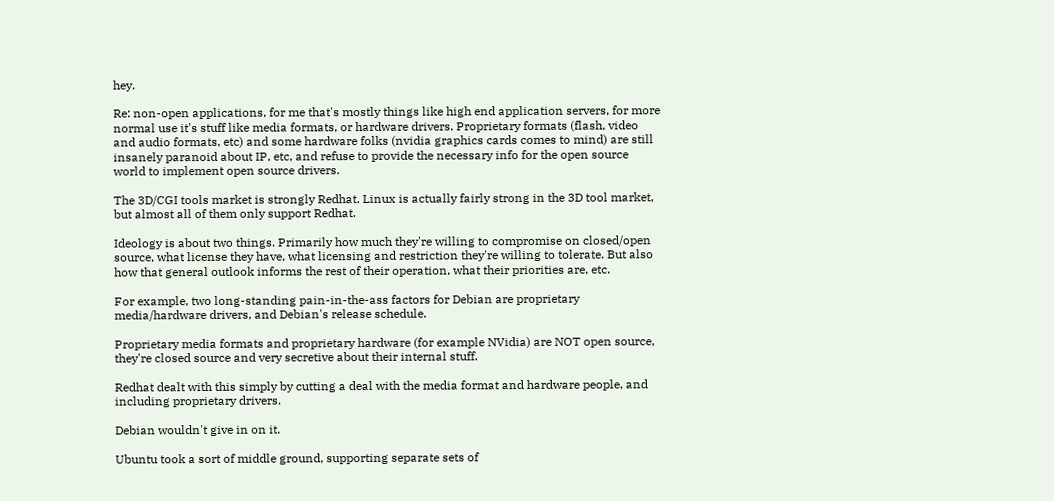hey.

Re: non-open applications, for me that's mostly things like high end application servers, for more normal use it's stuff like media formats, or hardware drivers. Proprietary formats (flash, video and audio formats, etc) and some hardware folks (nvidia graphics cards comes to mind) are still insanely paranoid about IP, etc, and refuse to provide the necessary info for the open source world to implement open source drivers.

The 3D/CGI tools market is strongly Redhat. Linux is actually fairly strong in the 3D tool market, but almost all of them only support Redhat.

Ideology is about two things. Primarily how much they're willing to compromise on closed/open source, what license they have, what licensing and restriction they're willing to tolerate. But also how that general outlook informs the rest of their operation, what their priorities are, etc.

For example, two long-standing pain-in-the-ass factors for Debian are proprietary media/hardware drivers, and Debian's release schedule.

Proprietary media formats and proprietary hardware (for example NVidia) are NOT open source, they're closed source and very secretive about their internal stuff.

Redhat dealt with this simply by cutting a deal with the media format and hardware people, and including proprietary drivers.

Debian wouldn't give in on it.

Ubuntu took a sort of middle ground, supporting separate sets of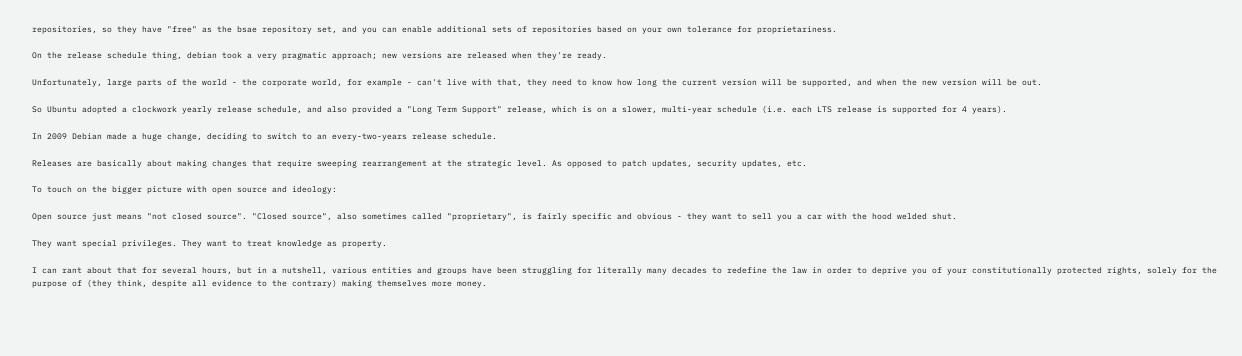repositories, so they have "free" as the bsae repository set, and you can enable additional sets of repositories based on your own tolerance for proprietariness.

On the release schedule thing, debian took a very pragmatic approach; new versions are released when they're ready.

Unfortunately, large parts of the world - the corporate world, for example - can't live with that, they need to know how long the current version will be supported, and when the new version will be out.

So Ubuntu adopted a clockwork yearly release schedule, and also provided a "Long Term Support" release, which is on a slower, multi-year schedule (i.e. each LTS release is supported for 4 years).

In 2009 Debian made a huge change, deciding to switch to an every-two-years release schedule.

Releases are basically about making changes that require sweeping rearrangement at the strategic level. As opposed to patch updates, security updates, etc.

To touch on the bigger picture with open source and ideology:

Open source just means "not closed source". "Closed source", also sometimes called "proprietary", is fairly specific and obvious - they want to sell you a car with the hood welded shut.

They want special privileges. They want to treat knowledge as property.

I can rant about that for several hours, but in a nutshell, various entities and groups have been struggling for literally many decades to redefine the law in order to deprive you of your constitutionally protected rights, solely for the purpose of (they think, despite all evidence to the contrary) making themselves more money.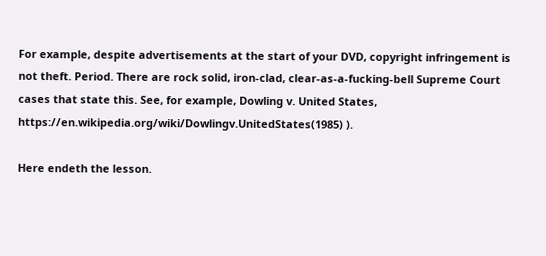For example, despite advertisements at the start of your DVD, copyright infringement is not theft. Period. There are rock solid, iron-clad, clear-as-a-fucking-bell Supreme Court cases that state this. See, for example, Dowling v. United States, https://en.wikipedia.org/wiki/Dowlingv.UnitedStates(1985) ).

Here endeth the lesson.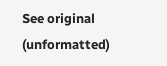See original (unformatted)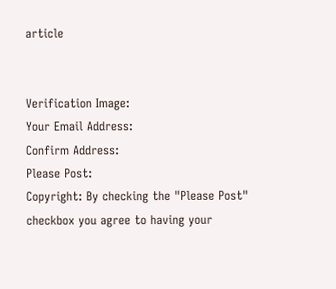article


Verification Image:
Your Email Address:
Confirm Address:
Please Post:
Copyright: By checking the "Please Post" checkbox you agree to having your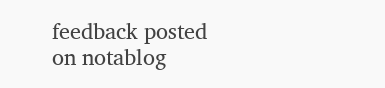feedback posted on notablog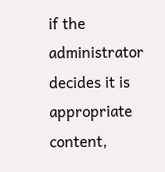if the administrator decides it is appropriate content,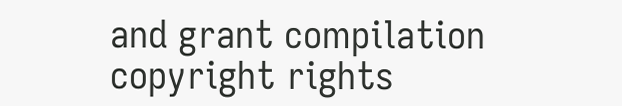and grant compilation copyright rights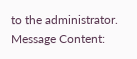to the administrator.
Message Content: